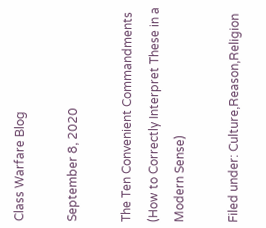Class Warfare Blog

September 8, 2020

The Ten Convenient Commandments (How to Correctly Interpret These in a Modern Sense)

Filed under: Culture,Reason,Religion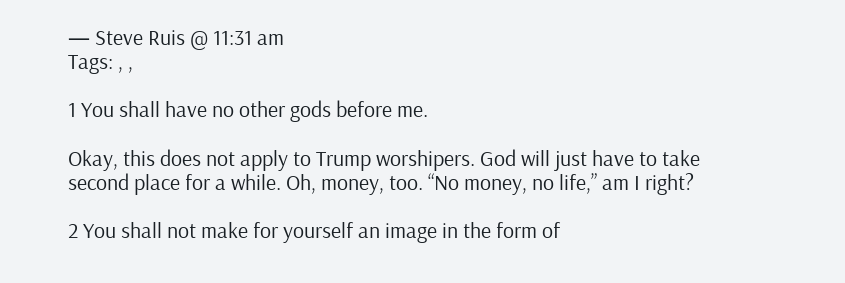— Steve Ruis @ 11:31 am
Tags: , ,

1 You shall have no other gods before me.

Okay, this does not apply to Trump worshipers. God will just have to take second place for a while. Oh, money, too. “No money, no life,” am I right?

2 You shall not make for yourself an image in the form of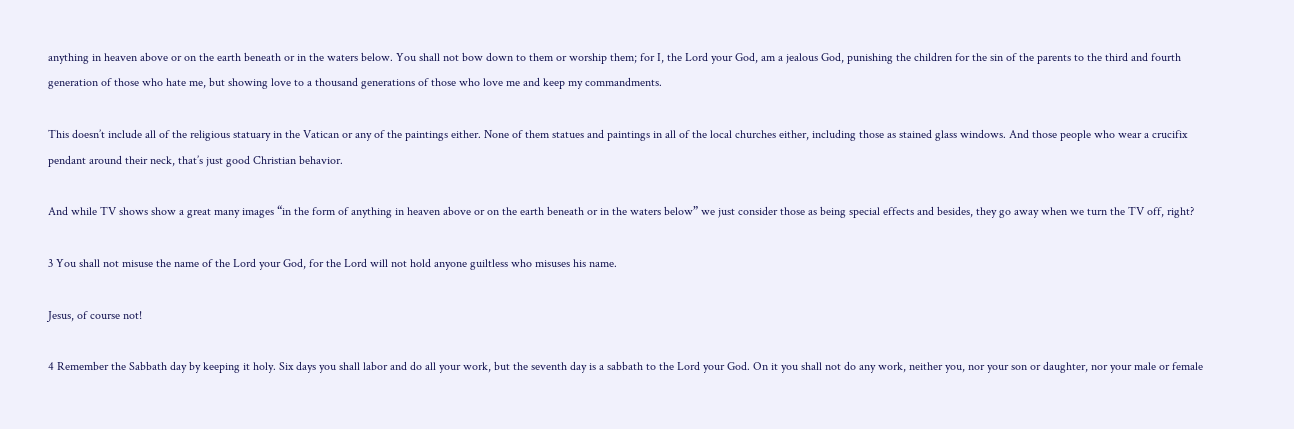anything in heaven above or on the earth beneath or in the waters below. You shall not bow down to them or worship them; for I, the Lord your God, am a jealous God, punishing the children for the sin of the parents to the third and fourth generation of those who hate me, but showing love to a thousand generations of those who love me and keep my commandments.

This doesn’t include all of the religious statuary in the Vatican or any of the paintings either. None of them statues and paintings in all of the local churches either, including those as stained glass windows. And those people who wear a crucifix pendant around their neck, that’s just good Christian behavior.

And while TV shows show a great many images “in the form of anything in heaven above or on the earth beneath or in the waters below” we just consider those as being special effects and besides, they go away when we turn the TV off, right?

3 You shall not misuse the name of the Lord your God, for the Lord will not hold anyone guiltless who misuses his name.

Jesus, of course not!

4 Remember the Sabbath day by keeping it holy. Six days you shall labor and do all your work, but the seventh day is a sabbath to the Lord your God. On it you shall not do any work, neither you, nor your son or daughter, nor your male or female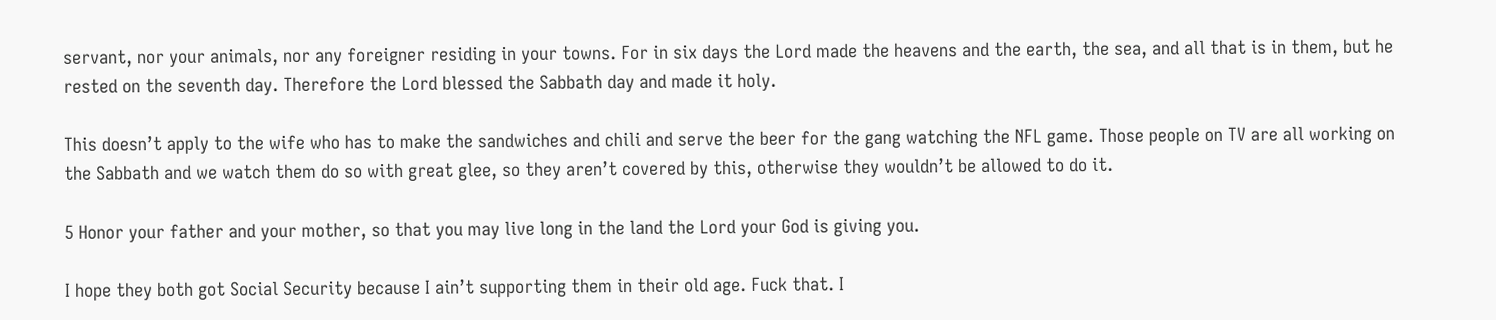servant, nor your animals, nor any foreigner residing in your towns. For in six days the Lord made the heavens and the earth, the sea, and all that is in them, but he rested on the seventh day. Therefore the Lord blessed the Sabbath day and made it holy.

This doesn’t apply to the wife who has to make the sandwiches and chili and serve the beer for the gang watching the NFL game. Those people on TV are all working on the Sabbath and we watch them do so with great glee, so they aren’t covered by this, otherwise they wouldn’t be allowed to do it.

5 Honor your father and your mother, so that you may live long in the land the Lord your God is giving you.

I hope they both got Social Security because I ain’t supporting them in their old age. Fuck that. I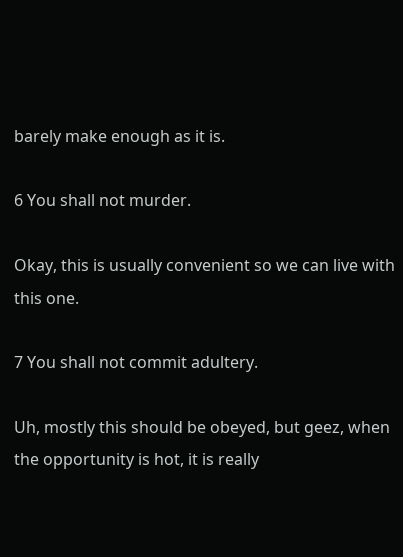barely make enough as it is.

6 You shall not murder.

Okay, this is usually convenient so we can live with this one.

7 You shall not commit adultery.

Uh, mostly this should be obeyed, but geez, when the opportunity is hot, it is really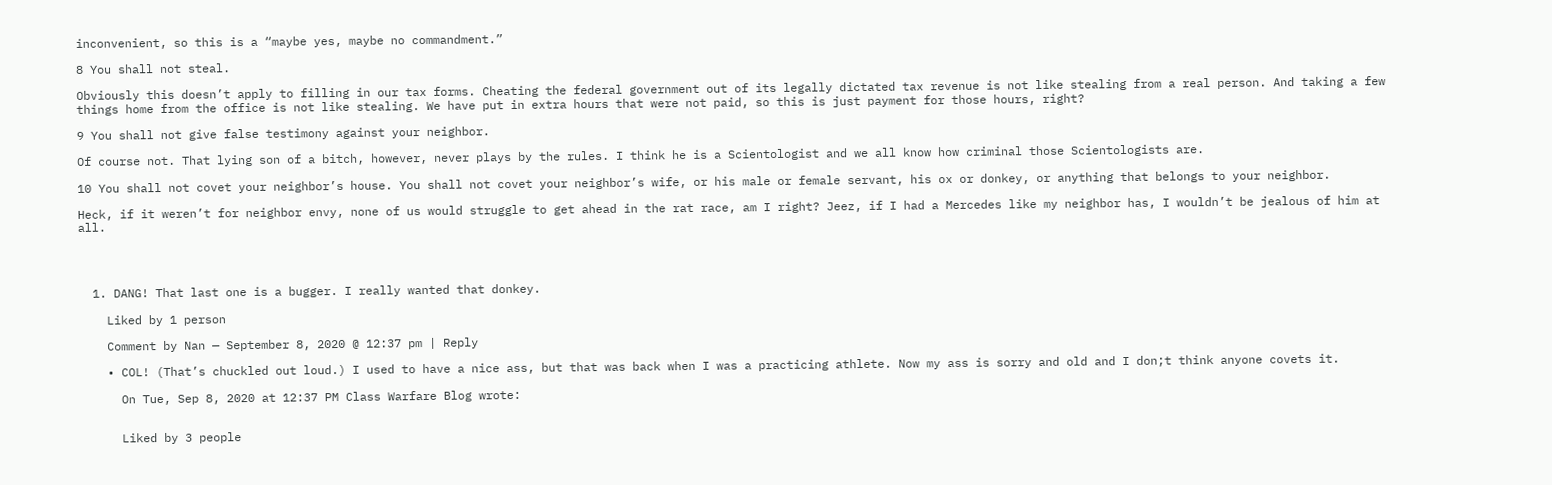inconvenient, so this is a “maybe yes, maybe no commandment.”

8 You shall not steal.

Obviously this doesn’t apply to filling in our tax forms. Cheating the federal government out of its legally dictated tax revenue is not like stealing from a real person. And taking a few things home from the office is not like stealing. We have put in extra hours that were not paid, so this is just payment for those hours, right?

9 You shall not give false testimony against your neighbor.

Of course not. That lying son of a bitch, however, never plays by the rules. I think he is a Scientologist and we all know how criminal those Scientologists are.

10 You shall not covet your neighbor’s house. You shall not covet your neighbor’s wife, or his male or female servant, his ox or donkey, or anything that belongs to your neighbor.

Heck, if it weren’t for neighbor envy, none of us would struggle to get ahead in the rat race, am I right? Jeez, if I had a Mercedes like my neighbor has, I wouldn’t be jealous of him at all.




  1. DANG! That last one is a bugger. I really wanted that donkey.

    Liked by 1 person

    Comment by Nan — September 8, 2020 @ 12:37 pm | Reply

    • COL! (That’s chuckled out loud.) I used to have a nice ass, but that was back when I was a practicing athlete. Now my ass is sorry and old and I don;t think anyone covets it.

      On Tue, Sep 8, 2020 at 12:37 PM Class Warfare Blog wrote:


      Liked by 3 people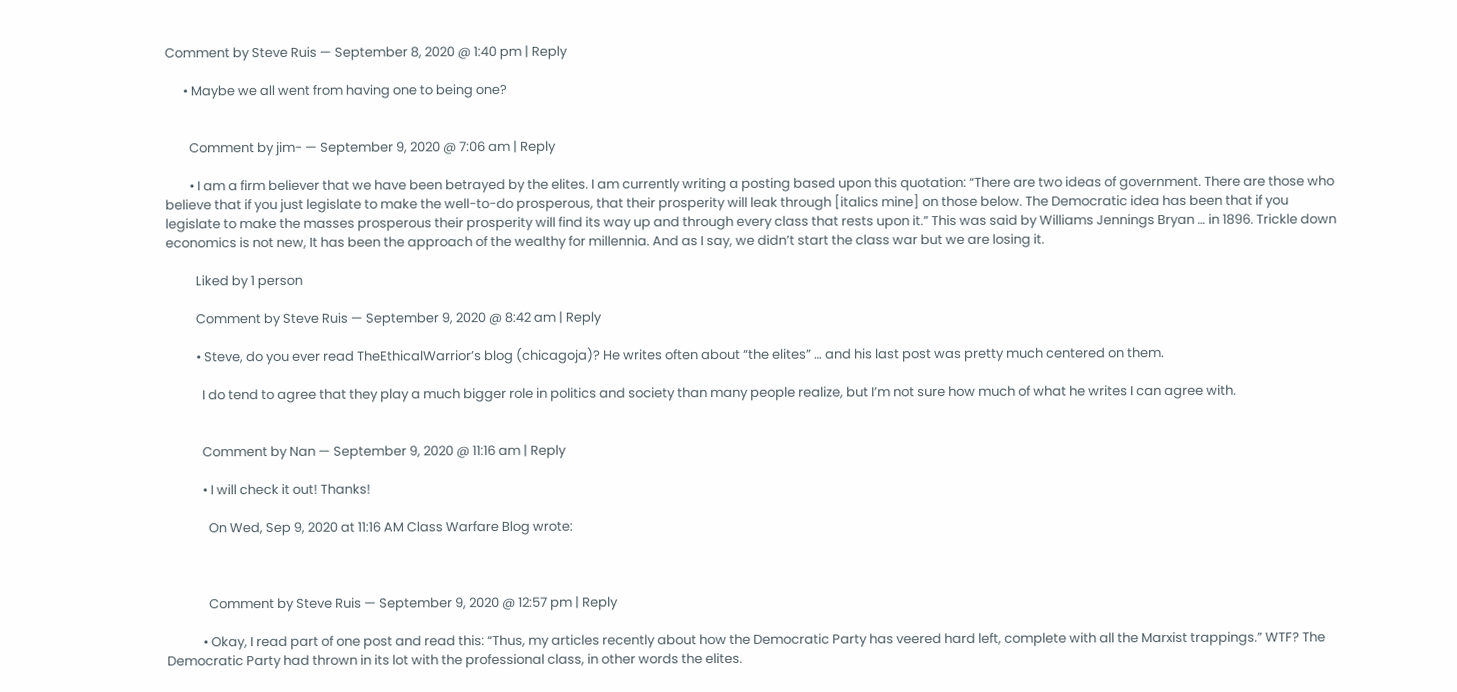Comment by Steve Ruis — September 8, 2020 @ 1:40 pm | Reply

      • Maybe we all went from having one to being one?


        Comment by jim- — September 9, 2020 @ 7:06 am | Reply

        • I am a firm believer that we have been betrayed by the elites. I am currently writing a posting based upon this quotation: “There are two ideas of government. There are those who believe that if you just legislate to make the well-to-do prosperous, that their prosperity will leak through [italics mine] on those below. The Democratic idea has been that if you legislate to make the masses prosperous their prosperity will find its way up and through every class that rests upon it.” This was said by Williams Jennings Bryan … in 1896. Trickle down economics is not new, It has been the approach of the wealthy for millennia. And as I say, we didn’t start the class war but we are losing it.

          Liked by 1 person

          Comment by Steve Ruis — September 9, 2020 @ 8:42 am | Reply

          • Steve, do you ever read TheEthicalWarrior’s blog (chicagoja)? He writes often about “the elites” … and his last post was pretty much centered on them.

            I do tend to agree that they play a much bigger role in politics and society than many people realize, but I’m not sure how much of what he writes I can agree with.


            Comment by Nan — September 9, 2020 @ 11:16 am | Reply

            • I will check it out! Thanks!

              On Wed, Sep 9, 2020 at 11:16 AM Class Warfare Blog wrote:



              Comment by Steve Ruis — September 9, 2020 @ 12:57 pm | Reply

            • Okay, I read part of one post and read this: “Thus, my articles recently about how the Democratic Party has veered hard left, complete with all the Marxist trappings.” WTF? The Democratic Party had thrown in its lot with the professional class, in other words the elites.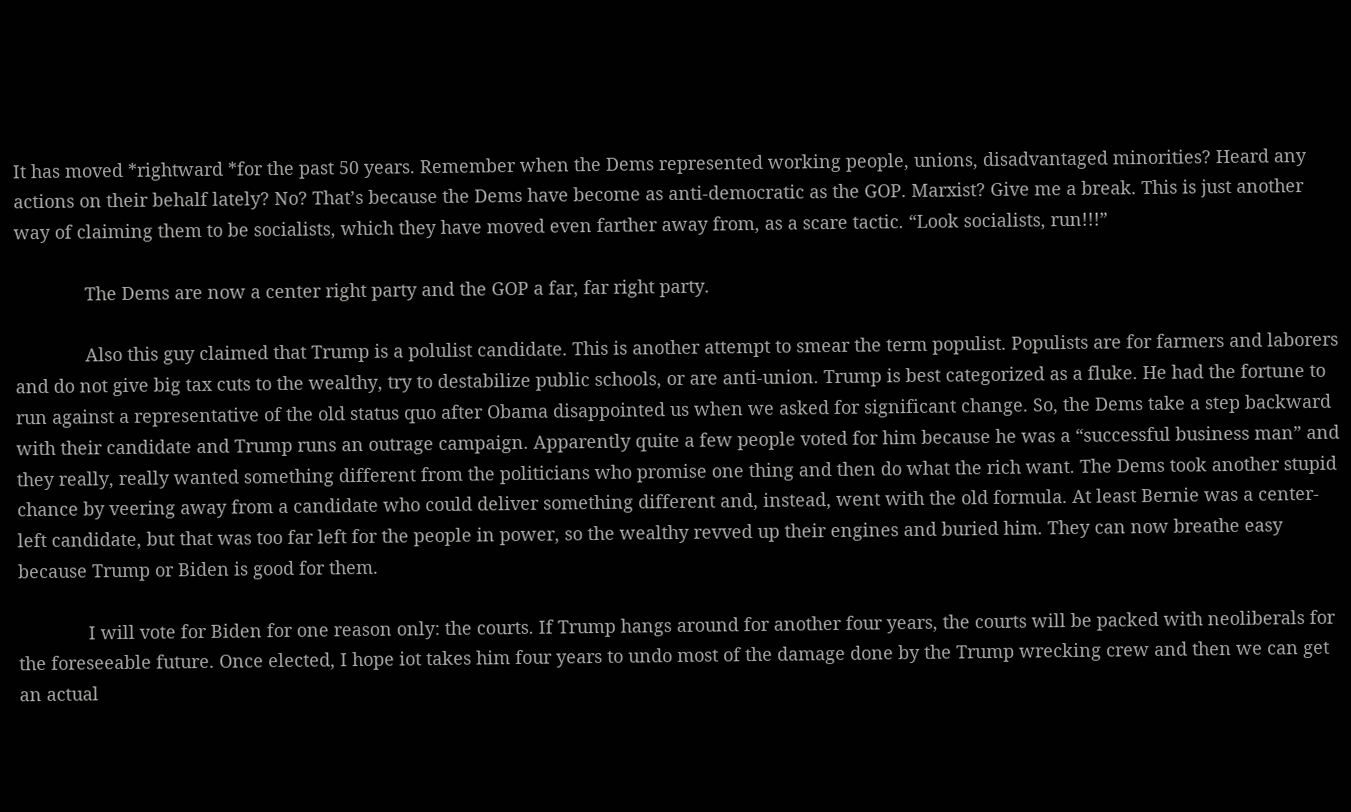It has moved *rightward *for the past 50 years. Remember when the Dems represented working people, unions, disadvantaged minorities? Heard any actions on their behalf lately? No? That’s because the Dems have become as anti-democratic as the GOP. Marxist? Give me a break. This is just another way of claiming them to be socialists, which they have moved even farther away from, as a scare tactic. “Look socialists, run!!!”

              The Dems are now a center right party and the GOP a far, far right party.

              Also this guy claimed that Trump is a polulist candidate. This is another attempt to smear the term populist. Populists are for farmers and laborers and do not give big tax cuts to the wealthy, try to destabilize public schools, or are anti-union. Trump is best categorized as a fluke. He had the fortune to run against a representative of the old status quo after Obama disappointed us when we asked for significant change. So, the Dems take a step backward with their candidate and Trump runs an outrage campaign. Apparently quite a few people voted for him because he was a “successful business man” and they really, really wanted something different from the politicians who promise one thing and then do what the rich want. The Dems took another stupid chance by veering away from a candidate who could deliver something different and, instead, went with the old formula. At least Bernie was a center-left candidate, but that was too far left for the people in power, so the wealthy revved up their engines and buried him. They can now breathe easy because Trump or Biden is good for them.

              I will vote for Biden for one reason only: the courts. If Trump hangs around for another four years, the courts will be packed with neoliberals for the foreseeable future. Once elected, I hope iot takes him four years to undo most of the damage done by the Trump wrecking crew and then we can get an actual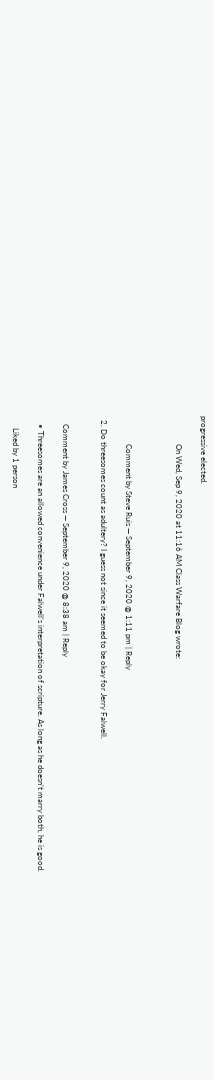progressive elected.

              On Wed, Sep 9, 2020 at 11:16 AM Class Warfare Blog wrote:



              Comment by Steve Ruis — September 9, 2020 @ 1:11 pm | Reply

  2. Do threesomes count as adultery? I guess not since it seemed to be okay for Jerry Falwell.


    Comment by James Cross — September 9, 2020 @ 8:38 am | Reply

    • Threesomes are an allowed convenience under Falwell’s interpretation of scripture. As long as he doesn’t marry both, he is good.

      Liked by 1 person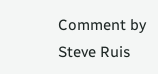Comment by Steve Ruis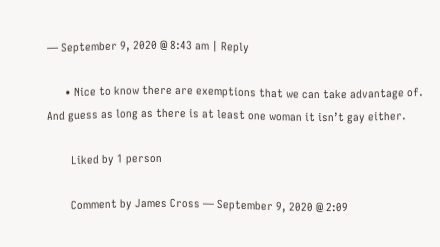— September 9, 2020 @ 8:43 am | Reply

      • Nice to know there are exemptions that we can take advantage of. And guess as long as there is at least one woman it isn’t gay either.

        Liked by 1 person

        Comment by James Cross — September 9, 2020 @ 2:09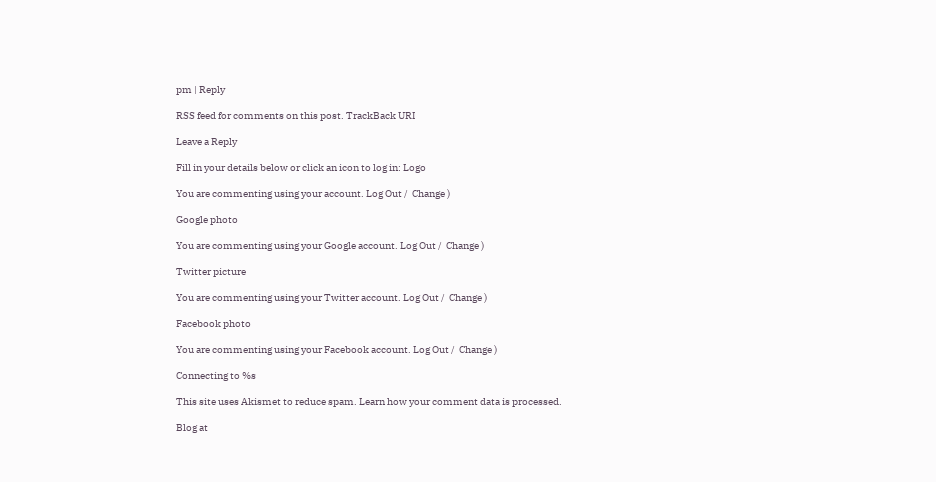pm | Reply

RSS feed for comments on this post. TrackBack URI

Leave a Reply

Fill in your details below or click an icon to log in: Logo

You are commenting using your account. Log Out /  Change )

Google photo

You are commenting using your Google account. Log Out /  Change )

Twitter picture

You are commenting using your Twitter account. Log Out /  Change )

Facebook photo

You are commenting using your Facebook account. Log Out /  Change )

Connecting to %s

This site uses Akismet to reduce spam. Learn how your comment data is processed.

Blog at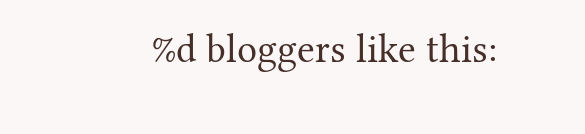%d bloggers like this: